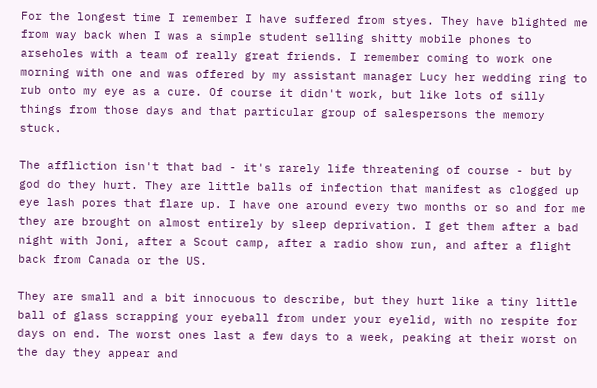For the longest time I remember I have suffered from styes. They have blighted me from way back when I was a simple student selling shitty mobile phones to arseholes with a team of really great friends. I remember coming to work one morning with one and was offered by my assistant manager Lucy her wedding ring to rub onto my eye as a cure. Of course it didn't work, but like lots of silly things from those days and that particular group of salespersons the memory stuck.

The affliction isn't that bad - it's rarely life threatening of course - but by god do they hurt. They are little balls of infection that manifest as clogged up eye lash pores that flare up. I have one around every two months or so and for me they are brought on almost entirely by sleep deprivation. I get them after a bad night with Joni, after a Scout camp, after a radio show run, and after a flight back from Canada or the US.

They are small and a bit innocuous to describe, but they hurt like a tiny little ball of glass scrapping your eyeball from under your eyelid, with no respite for days on end. The worst ones last a few days to a week, peaking at their worst on the day they appear and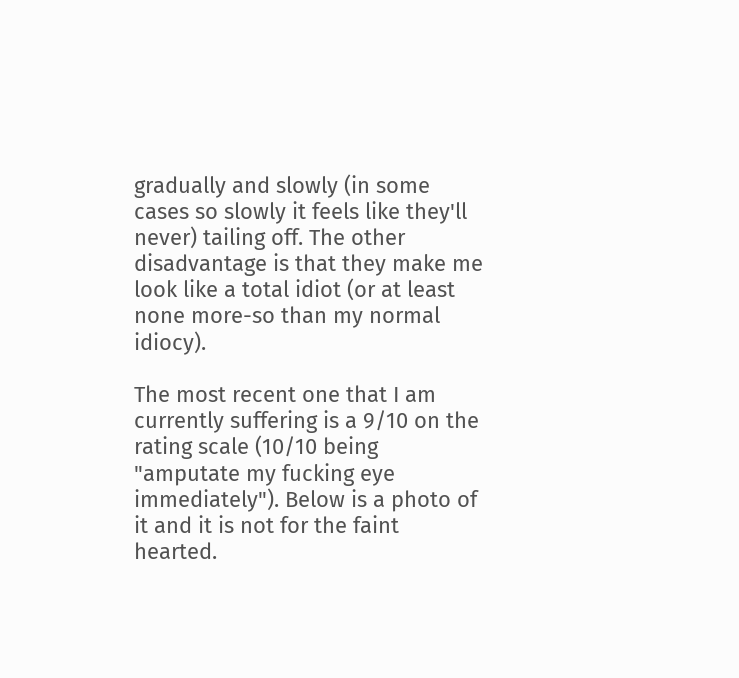gradually and slowly (in some cases so slowly it feels like they'll never) tailing off. The other disadvantage is that they make me look like a total idiot (or at least none more-so than my normal idiocy).

The most recent one that I am currently suffering is a 9/10 on the rating scale (10/10 being "amputate my fucking eye immediately"). Below is a photo of it and it is not for the faint hearted.